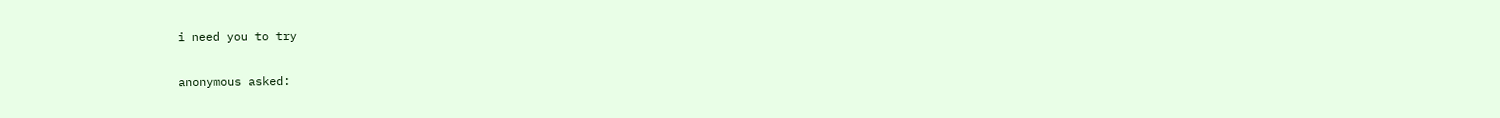i need you to try

anonymous asked: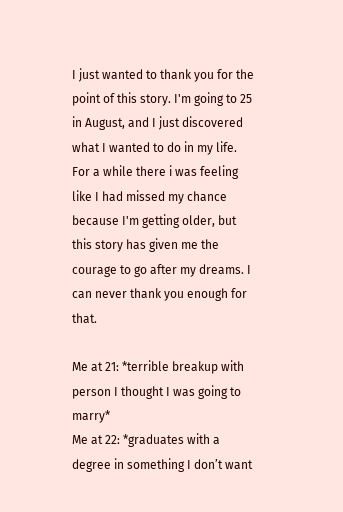I just wanted to thank you for the point of this story. I'm going to 25 in August, and I just discovered what I wanted to do in my life. For a while there i was feeling like I had missed my chance because I'm getting older, but this story has given me the courage to go after my dreams. I can never thank you enough for that.

Me at 21: *terrible breakup with person I thought I was going to marry*
Me at 22: *graduates with a degree in something I don’t want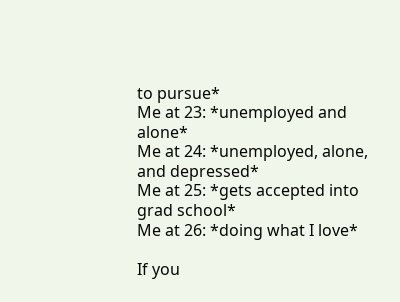to pursue*
Me at 23: *unemployed and alone*
Me at 24: *unemployed, alone, and depressed*
Me at 25: *gets accepted into grad school*
Me at 26: *doing what I love*

If you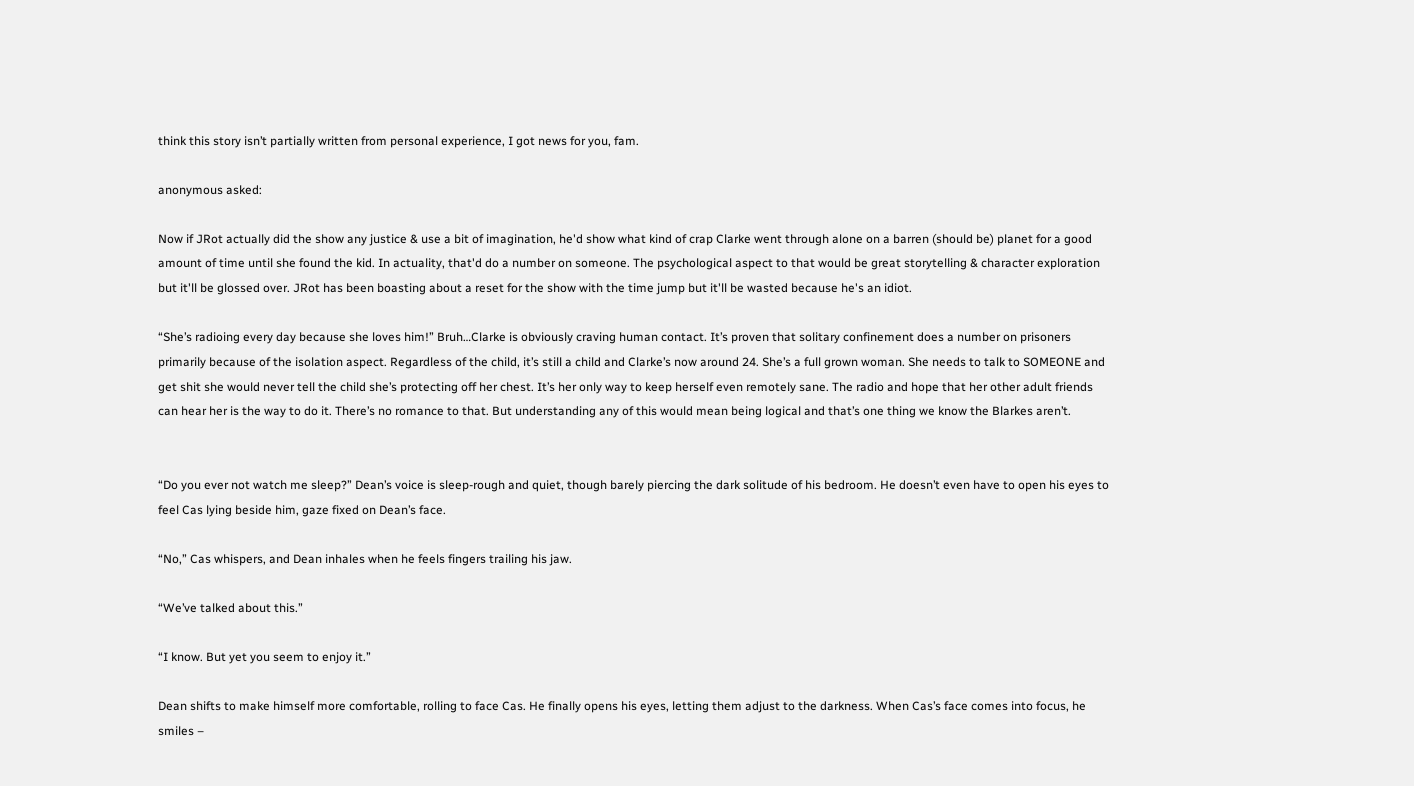think this story isn’t partially written from personal experience, I got news for you, fam.

anonymous asked:

Now if JRot actually did the show any justice & use a bit of imagination, he'd show what kind of crap Clarke went through alone on a barren (should be) planet for a good amount of time until she found the kid. In actuality, that'd do a number on someone. The psychological aspect to that would be great storytelling & character exploration but it'll be glossed over. JRot has been boasting about a reset for the show with the time jump but it'll be wasted because he's an idiot.

“She’s radioing every day because she loves him!” Bruh…Clarke is obviously craving human contact. It’s proven that solitary confinement does a number on prisoners primarily because of the isolation aspect. Regardless of the child, it’s still a child and Clarke’s now around 24. She’s a full grown woman. She needs to talk to SOMEONE and get shit she would never tell the child she’s protecting off her chest. It’s her only way to keep herself even remotely sane. The radio and hope that her other adult friends can hear her is the way to do it. There’s no romance to that. But understanding any of this would mean being logical and that’s one thing we know the Blarkes aren’t.


“Do you ever not watch me sleep?” Dean’s voice is sleep-rough and quiet, though barely piercing the dark solitude of his bedroom. He doesn’t even have to open his eyes to feel Cas lying beside him, gaze fixed on Dean’s face.

“No,” Cas whispers, and Dean inhales when he feels fingers trailing his jaw.

“We’ve talked about this.”

“I know. But yet you seem to enjoy it.”

Dean shifts to make himself more comfortable, rolling to face Cas. He finally opens his eyes, letting them adjust to the darkness. When Cas’s face comes into focus, he smiles –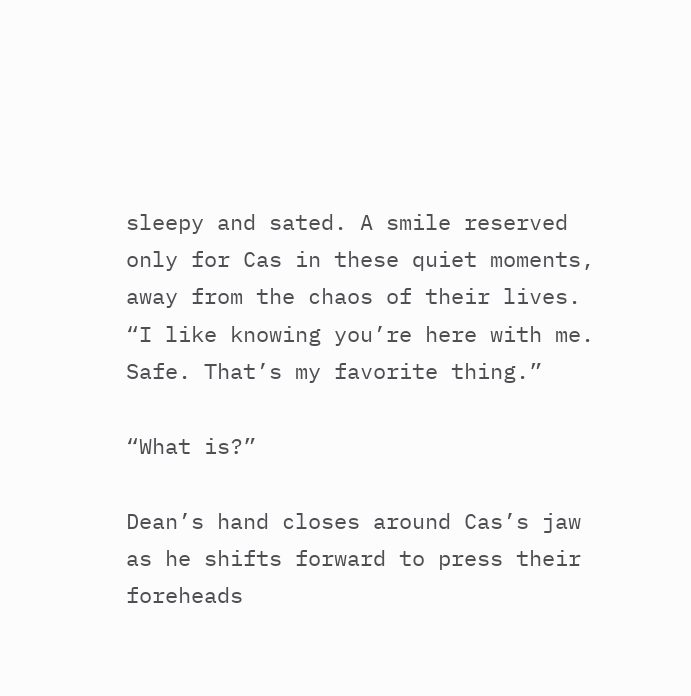sleepy and sated. A smile reserved only for Cas in these quiet moments, away from the chaos of their lives. “I like knowing you’re here with me. Safe. That’s my favorite thing.”

“What is?”

Dean’s hand closes around Cas’s jaw as he shifts forward to press their foreheads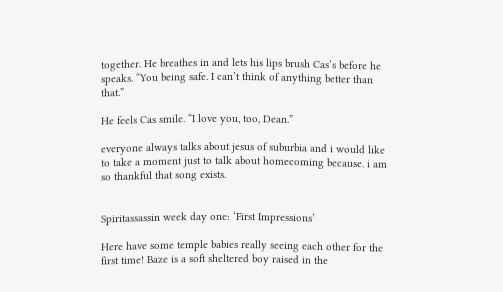together. He breathes in and lets his lips brush Cas’s before he speaks. “You being safe. I can’t think of anything better than that.”

He feels Cas smile. “I love you, too, Dean.”

everyone always talks about jesus of suburbia and i would like to take a moment just to talk about homecoming because. i am so thankful that song exists.


Spiritassassin week day one: ‘First Impressions’

Here have some temple babies really seeing each other for the first time! Baze is a soft sheltered boy raised in the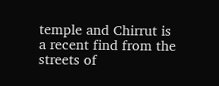temple and Chirrut is a recent find from the streets of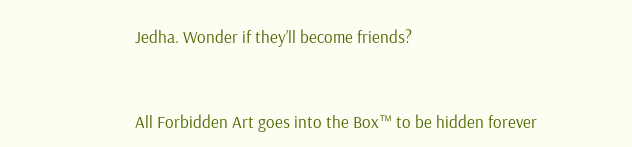Jedha. Wonder if they’ll become friends?


All Forbidden Art goes into the Box™ to be hidden forever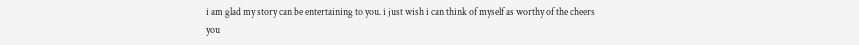i am glad my story can be entertaining to you. i just wish i can think of myself as worthy of the cheers you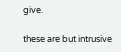give.

these are but intrusive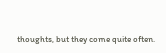thoughts, but they come quite often.